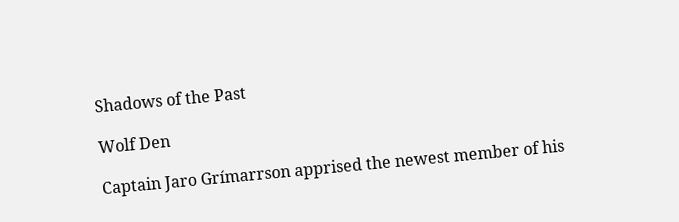Shadows of the Past

Wolf Den

Captain Jaro Grímarrson apprised the newest member of his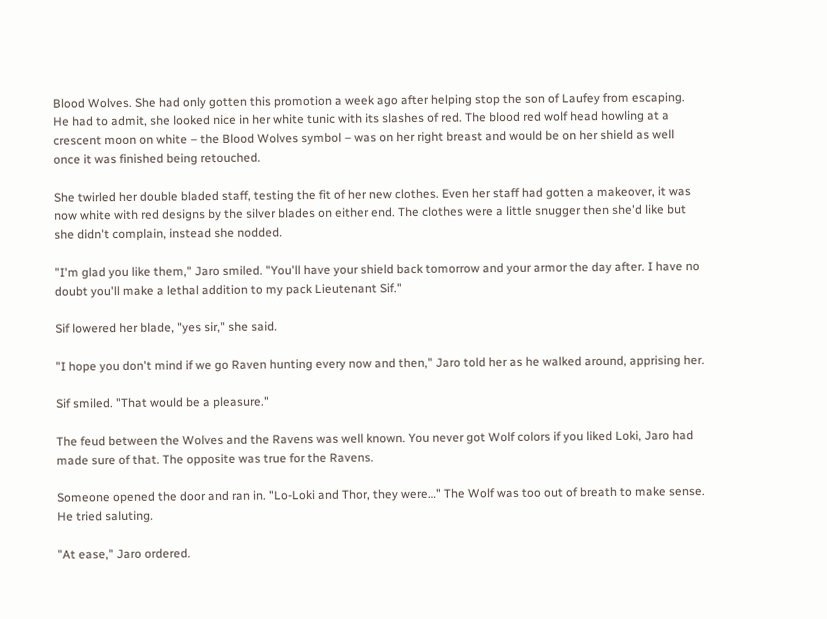Blood Wolves. She had only gotten this promotion a week ago after helping stop the son of Laufey from escaping. He had to admit, she looked nice in her white tunic with its slashes of red. The blood red wolf head howling at a crescent moon on white – the Blood Wolves symbol – was on her right breast and would be on her shield as well once it was finished being retouched.

She twirled her double bladed staff, testing the fit of her new clothes. Even her staff had gotten a makeover, it was now white with red designs by the silver blades on either end. The clothes were a little snugger then she'd like but she didn't complain, instead she nodded.

"I'm glad you like them," Jaro smiled. "You'll have your shield back tomorrow and your armor the day after. I have no doubt you'll make a lethal addition to my pack Lieutenant Sif."

Sif lowered her blade, "yes sir," she said.

"I hope you don't mind if we go Raven hunting every now and then," Jaro told her as he walked around, apprising her.

Sif smiled. "That would be a pleasure."

The feud between the Wolves and the Ravens was well known. You never got Wolf colors if you liked Loki, Jaro had made sure of that. The opposite was true for the Ravens.

Someone opened the door and ran in. "Lo-Loki and Thor, they were…" The Wolf was too out of breath to make sense. He tried saluting.

"At ease," Jaro ordered.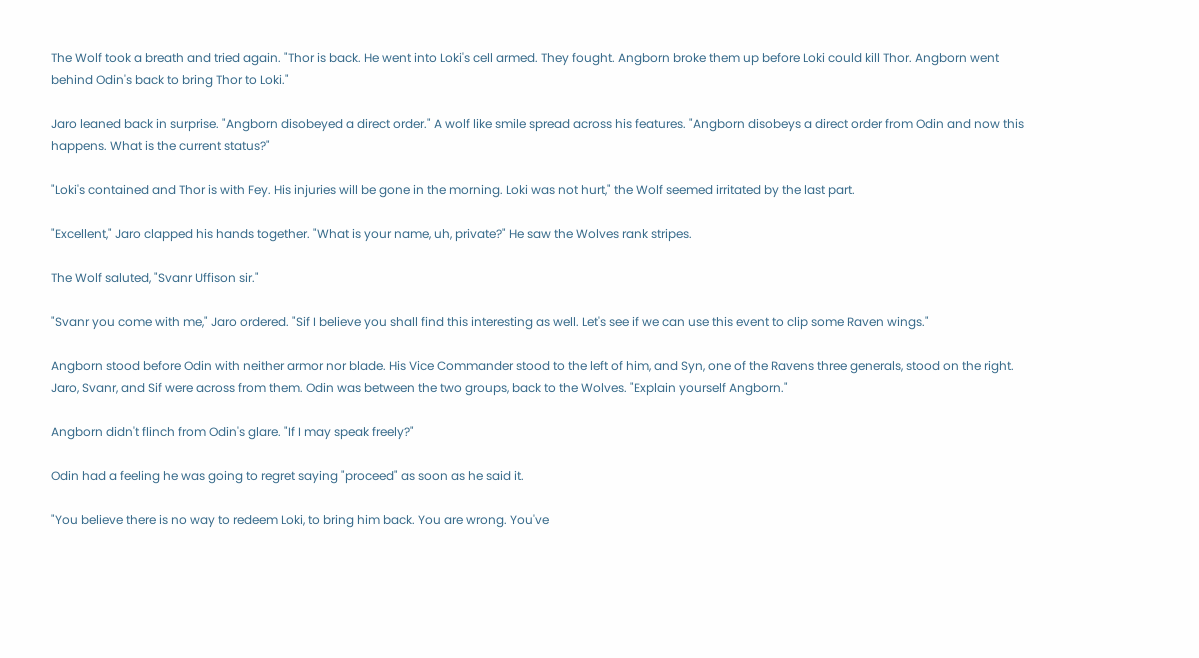The Wolf took a breath and tried again. "Thor is back. He went into Loki's cell armed. They fought. Angborn broke them up before Loki could kill Thor. Angborn went behind Odin's back to bring Thor to Loki."

Jaro leaned back in surprise. "Angborn disobeyed a direct order." A wolf like smile spread across his features. "Angborn disobeys a direct order from Odin and now this happens. What is the current status?"

"Loki's contained and Thor is with Fey. His injuries will be gone in the morning. Loki was not hurt," the Wolf seemed irritated by the last part.

"Excellent," Jaro clapped his hands together. "What is your name, uh, private?" He saw the Wolves rank stripes.

The Wolf saluted, "Svanr Uffison sir."

"Svanr you come with me," Jaro ordered. "Sif I believe you shall find this interesting as well. Let's see if we can use this event to clip some Raven wings."

Angborn stood before Odin with neither armor nor blade. His Vice Commander stood to the left of him, and Syn, one of the Ravens three generals, stood on the right. Jaro, Svanr, and Sif were across from them. Odin was between the two groups, back to the Wolves. "Explain yourself Angborn."

Angborn didn't flinch from Odin's glare. "If I may speak freely?"

Odin had a feeling he was going to regret saying "proceed" as soon as he said it.

"You believe there is no way to redeem Loki, to bring him back. You are wrong. You've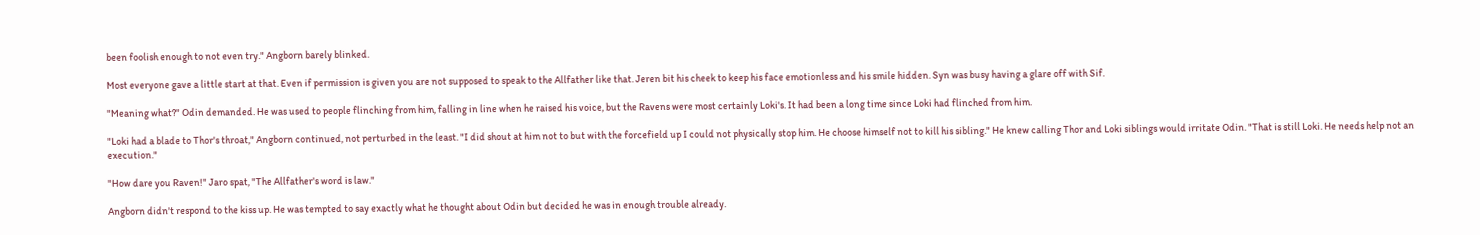been foolish enough to not even try." Angborn barely blinked.

Most everyone gave a little start at that. Even if permission is given you are not supposed to speak to the Allfather like that. Jeren bit his cheek to keep his face emotionless and his smile hidden. Syn was busy having a glare off with Sif.

"Meaning what?" Odin demanded. He was used to people flinching from him, falling in line when he raised his voice, but the Ravens were most certainly Loki's. It had been a long time since Loki had flinched from him.

"Loki had a blade to Thor's throat," Angborn continued, not perturbed in the least. "I did shout at him not to but with the forcefield up I could not physically stop him. He choose himself not to kill his sibling." He knew calling Thor and Loki siblings would irritate Odin. "That is still Loki. He needs help not an execution."

"How dare you Raven!" Jaro spat, "The Allfather's word is law."

Angborn didn't respond to the kiss up. He was tempted to say exactly what he thought about Odin but decided he was in enough trouble already.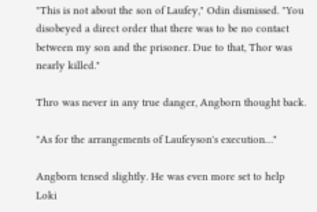"This is not about the son of Laufey," Odin dismissed. "You disobeyed a direct order that there was to be no contact between my son and the prisoner. Due to that, Thor was nearly killed."

Thro was never in any true danger, Angborn thought back.

"As for the arrangements of Laufeyson's execution…"

Angborn tensed slightly. He was even more set to help Loki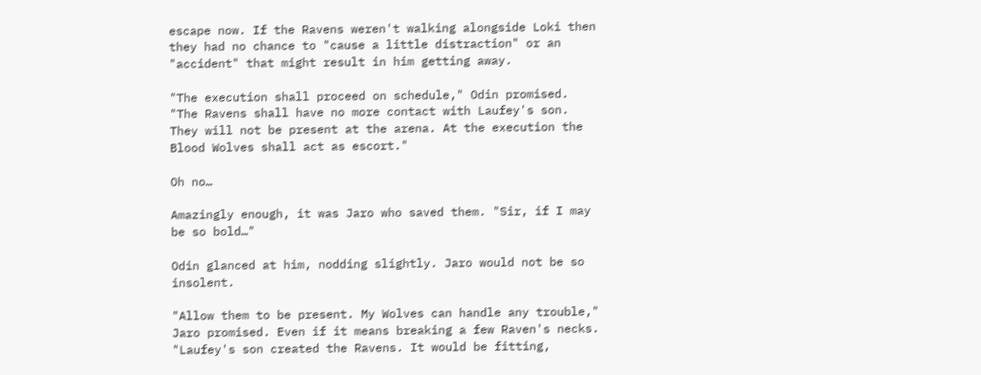escape now. If the Ravens weren't walking alongside Loki then they had no chance to "cause a little distraction" or an "accident" that might result in him getting away.

"The execution shall proceed on schedule," Odin promised. "The Ravens shall have no more contact with Laufey's son. They will not be present at the arena. At the execution the Blood Wolves shall act as escort."

Oh no…

Amazingly enough, it was Jaro who saved them. "Sir, if I may be so bold…"

Odin glanced at him, nodding slightly. Jaro would not be so insolent.

"Allow them to be present. My Wolves can handle any trouble," Jaro promised. Even if it means breaking a few Raven's necks. "Laufey's son created the Ravens. It would be fitting,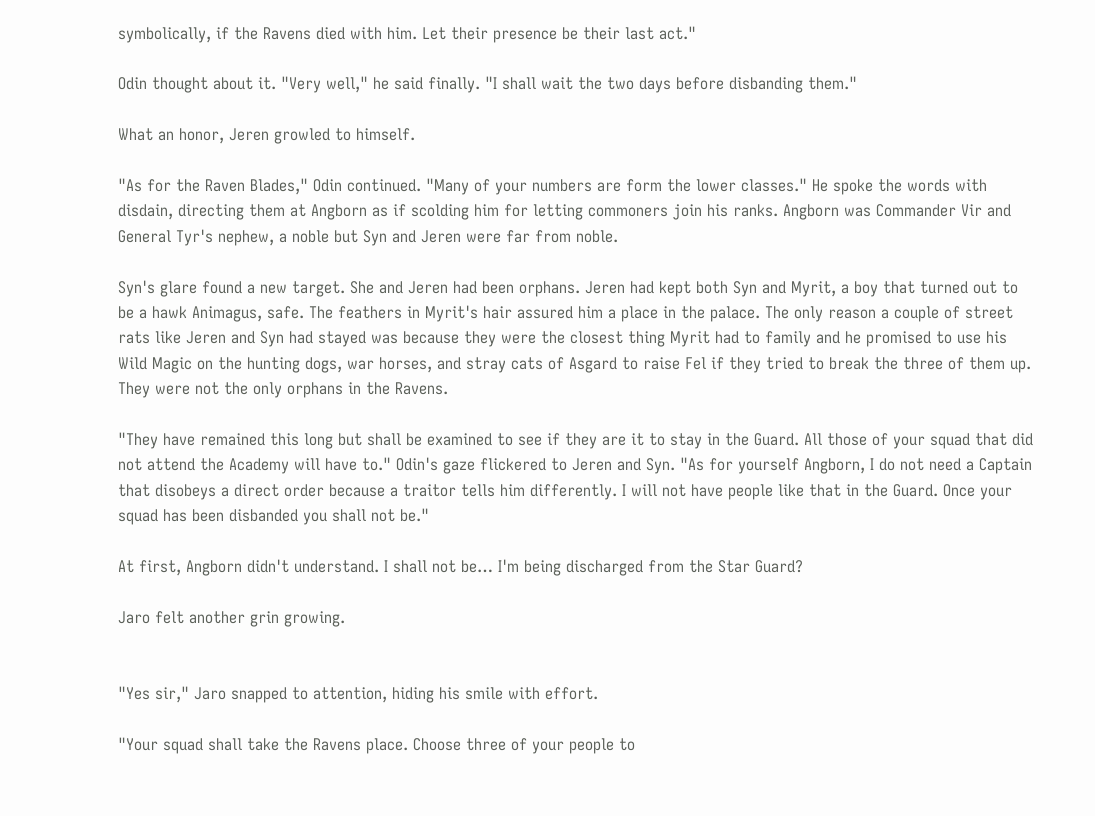symbolically, if the Ravens died with him. Let their presence be their last act."

Odin thought about it. "Very well," he said finally. "I shall wait the two days before disbanding them."

What an honor, Jeren growled to himself.

"As for the Raven Blades," Odin continued. "Many of your numbers are form the lower classes." He spoke the words with disdain, directing them at Angborn as if scolding him for letting commoners join his ranks. Angborn was Commander Vir and General Tyr's nephew, a noble but Syn and Jeren were far from noble.

Syn's glare found a new target. She and Jeren had been orphans. Jeren had kept both Syn and Myrit, a boy that turned out to be a hawk Animagus, safe. The feathers in Myrit's hair assured him a place in the palace. The only reason a couple of street rats like Jeren and Syn had stayed was because they were the closest thing Myrit had to family and he promised to use his Wild Magic on the hunting dogs, war horses, and stray cats of Asgard to raise Fel if they tried to break the three of them up. They were not the only orphans in the Ravens.

"They have remained this long but shall be examined to see if they are it to stay in the Guard. All those of your squad that did not attend the Academy will have to." Odin's gaze flickered to Jeren and Syn. "As for yourself Angborn, I do not need a Captain that disobeys a direct order because a traitor tells him differently. I will not have people like that in the Guard. Once your squad has been disbanded you shall not be."

At first, Angborn didn't understand. I shall not be… I'm being discharged from the Star Guard?

Jaro felt another grin growing.


"Yes sir," Jaro snapped to attention, hiding his smile with effort.

"Your squad shall take the Ravens place. Choose three of your people to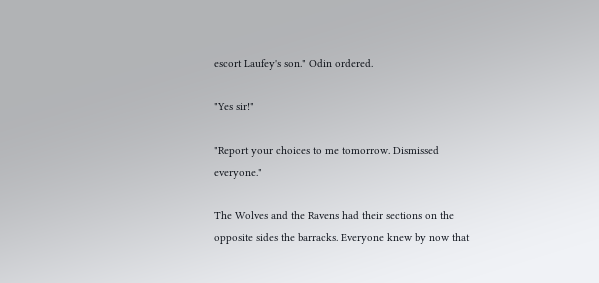escort Laufey's son." Odin ordered.

"Yes sir!"

"Report your choices to me tomorrow. Dismissed everyone."

The Wolves and the Ravens had their sections on the opposite sides the barracks. Everyone knew by now that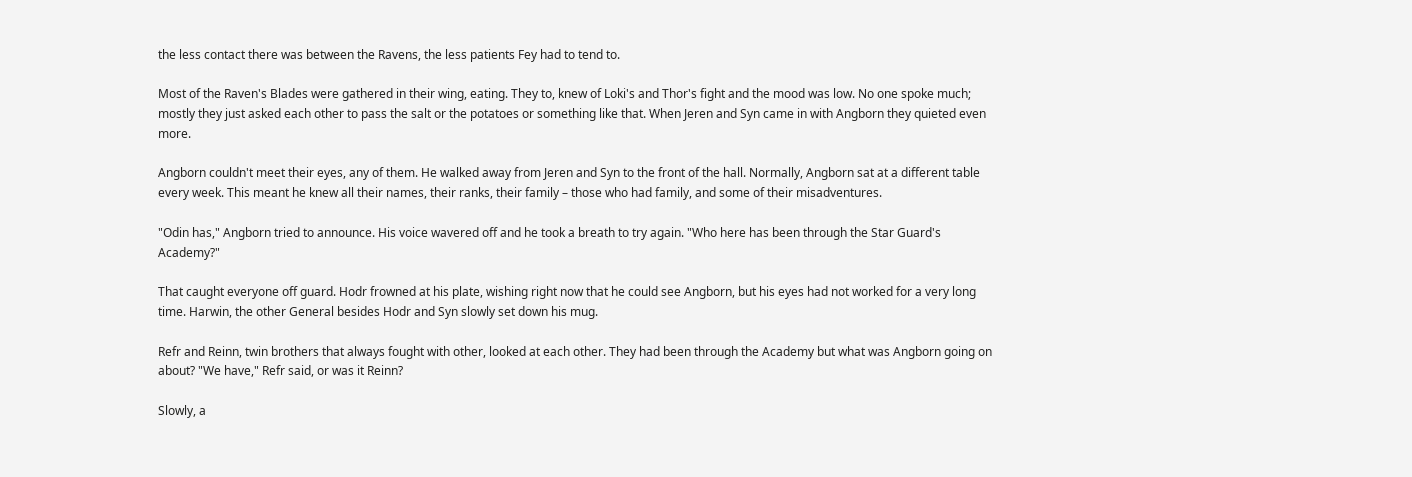the less contact there was between the Ravens, the less patients Fey had to tend to.

Most of the Raven's Blades were gathered in their wing, eating. They to, knew of Loki's and Thor's fight and the mood was low. No one spoke much; mostly they just asked each other to pass the salt or the potatoes or something like that. When Jeren and Syn came in with Angborn they quieted even more.

Angborn couldn't meet their eyes, any of them. He walked away from Jeren and Syn to the front of the hall. Normally, Angborn sat at a different table every week. This meant he knew all their names, their ranks, their family – those who had family, and some of their misadventures.

"Odin has," Angborn tried to announce. His voice wavered off and he took a breath to try again. "Who here has been through the Star Guard's Academy?"

That caught everyone off guard. Hodr frowned at his plate, wishing right now that he could see Angborn, but his eyes had not worked for a very long time. Harwin, the other General besides Hodr and Syn slowly set down his mug.

Refr and Reinn, twin brothers that always fought with other, looked at each other. They had been through the Academy but what was Angborn going on about? "We have," Refr said, or was it Reinn?

Slowly, a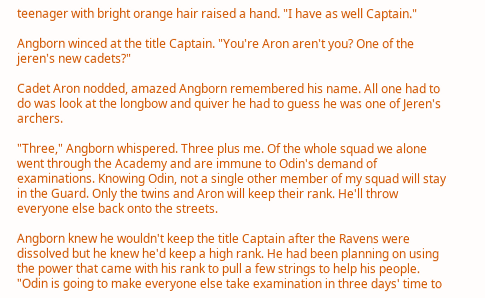teenager with bright orange hair raised a hand. "I have as well Captain."

Angborn winced at the title Captain. "You're Aron aren't you? One of the jeren's new cadets?"

Cadet Aron nodded, amazed Angborn remembered his name. All one had to do was look at the longbow and quiver he had to guess he was one of Jeren's archers.

"Three," Angborn whispered. Three plus me. Of the whole squad we alone went through the Academy and are immune to Odin's demand of examinations. Knowing Odin, not a single other member of my squad will stay in the Guard. Only the twins and Aron will keep their rank. He'll throw everyone else back onto the streets.

Angborn knew he wouldn't keep the title Captain after the Ravens were dissolved but he knew he'd keep a high rank. He had been planning on using the power that came with his rank to pull a few strings to help his people. "Odin is going to make everyone else take examination in three days' time to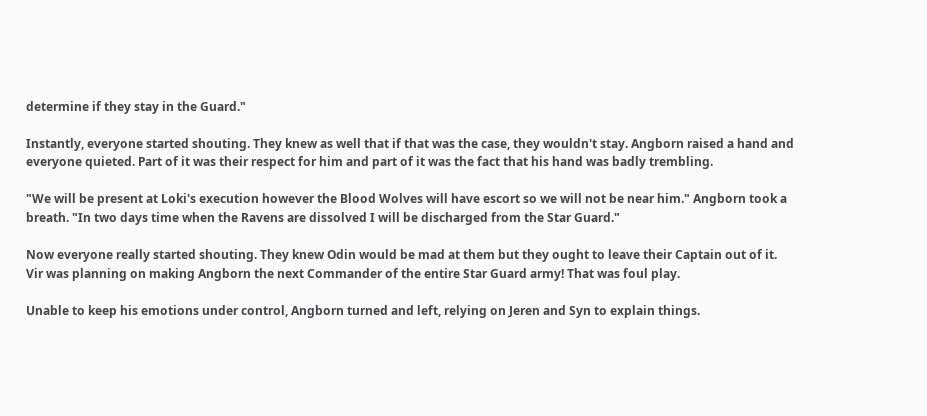determine if they stay in the Guard."

Instantly, everyone started shouting. They knew as well that if that was the case, they wouldn't stay. Angborn raised a hand and everyone quieted. Part of it was their respect for him and part of it was the fact that his hand was badly trembling.

"We will be present at Loki's execution however the Blood Wolves will have escort so we will not be near him." Angborn took a breath. "In two days time when the Ravens are dissolved I will be discharged from the Star Guard."

Now everyone really started shouting. They knew Odin would be mad at them but they ought to leave their Captain out of it. Vir was planning on making Angborn the next Commander of the entire Star Guard army! That was foul play.

Unable to keep his emotions under control, Angborn turned and left, relying on Jeren and Syn to explain things.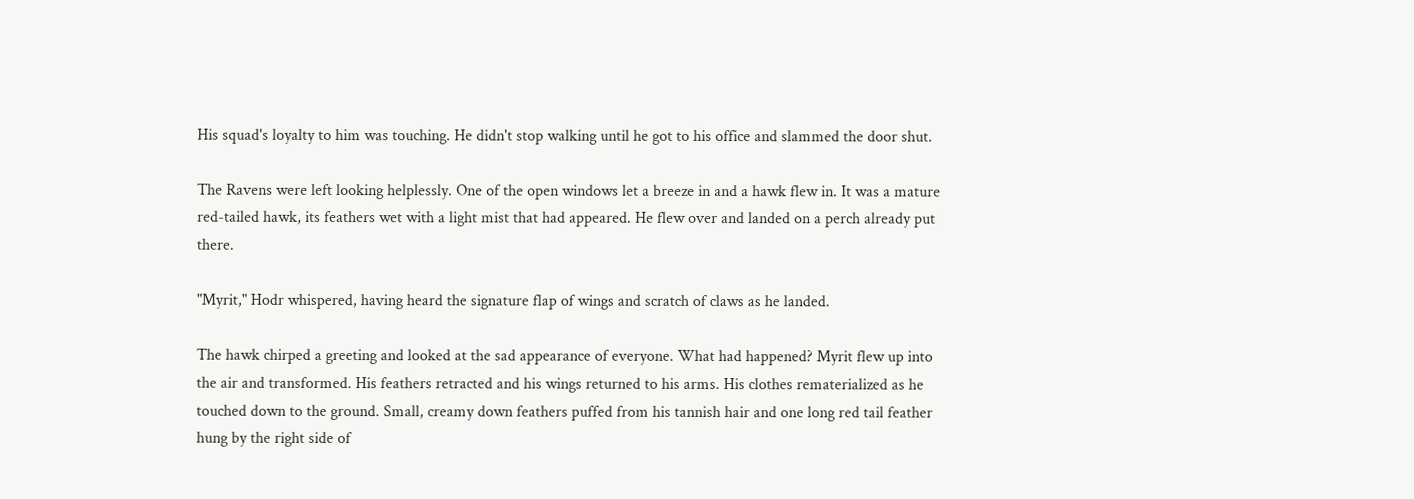His squad's loyalty to him was touching. He didn't stop walking until he got to his office and slammed the door shut.

The Ravens were left looking helplessly. One of the open windows let a breeze in and a hawk flew in. It was a mature red-tailed hawk, its feathers wet with a light mist that had appeared. He flew over and landed on a perch already put there.

"Myrit," Hodr whispered, having heard the signature flap of wings and scratch of claws as he landed.

The hawk chirped a greeting and looked at the sad appearance of everyone. What had happened? Myrit flew up into the air and transformed. His feathers retracted and his wings returned to his arms. His clothes rematerialized as he touched down to the ground. Small, creamy down feathers puffed from his tannish hair and one long red tail feather hung by the right side of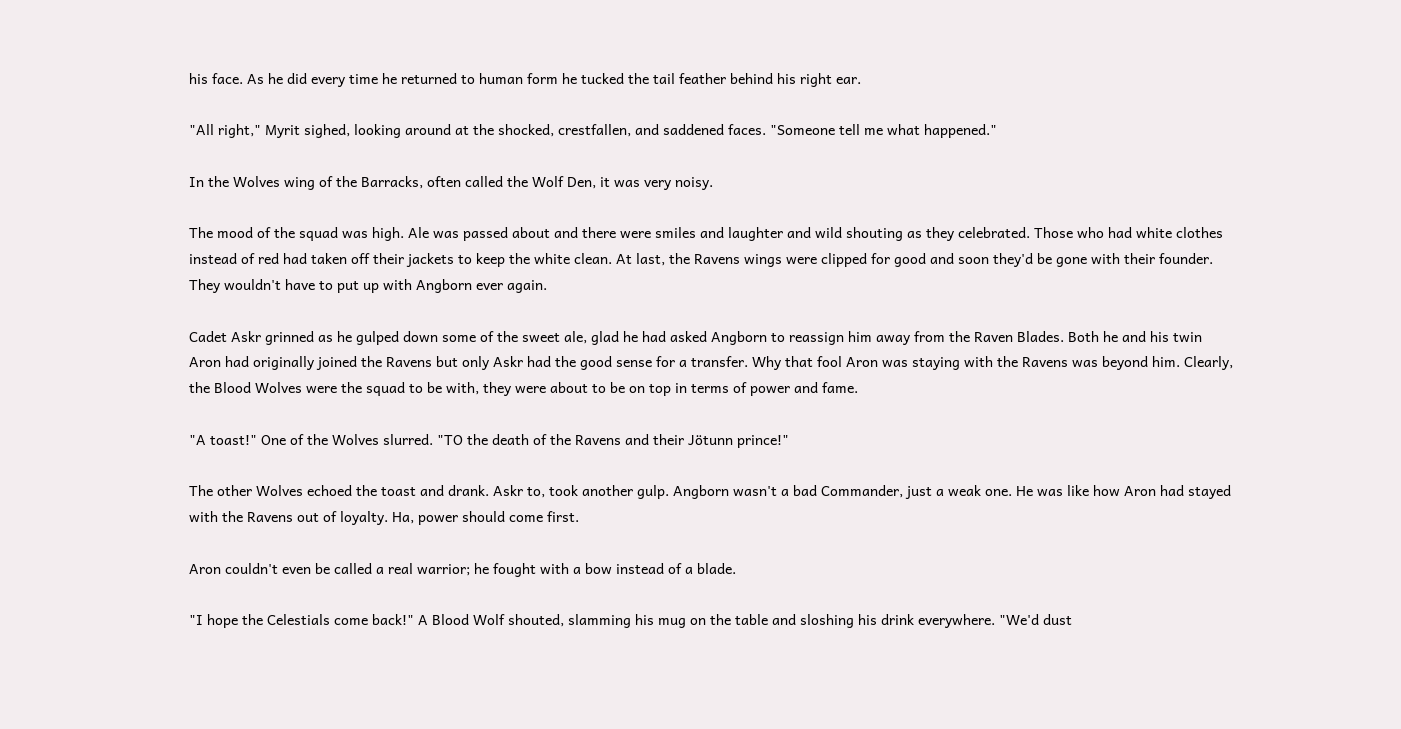his face. As he did every time he returned to human form he tucked the tail feather behind his right ear.

"All right," Myrit sighed, looking around at the shocked, crestfallen, and saddened faces. "Someone tell me what happened."

In the Wolves wing of the Barracks, often called the Wolf Den, it was very noisy.

The mood of the squad was high. Ale was passed about and there were smiles and laughter and wild shouting as they celebrated. Those who had white clothes instead of red had taken off their jackets to keep the white clean. At last, the Ravens wings were clipped for good and soon they'd be gone with their founder. They wouldn't have to put up with Angborn ever again.

Cadet Askr grinned as he gulped down some of the sweet ale, glad he had asked Angborn to reassign him away from the Raven Blades. Both he and his twin Aron had originally joined the Ravens but only Askr had the good sense for a transfer. Why that fool Aron was staying with the Ravens was beyond him. Clearly, the Blood Wolves were the squad to be with, they were about to be on top in terms of power and fame.

"A toast!" One of the Wolves slurred. "TO the death of the Ravens and their Jötunn prince!"

The other Wolves echoed the toast and drank. Askr to, took another gulp. Angborn wasn't a bad Commander, just a weak one. He was like how Aron had stayed with the Ravens out of loyalty. Ha, power should come first.

Aron couldn't even be called a real warrior; he fought with a bow instead of a blade.

"I hope the Celestials come back!" A Blood Wolf shouted, slamming his mug on the table and sloshing his drink everywhere. "We'd dust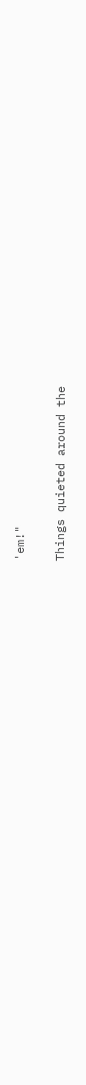'em!"

Things quieted around the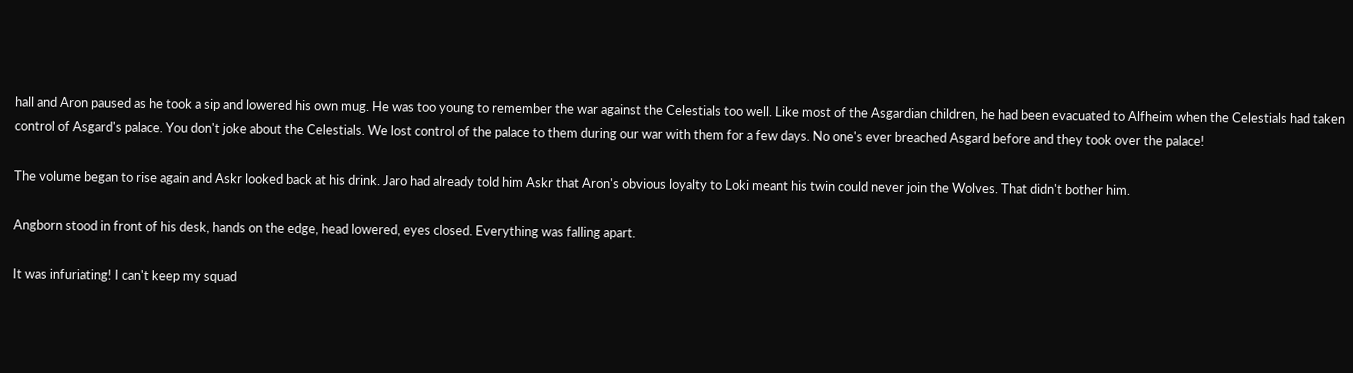hall and Aron paused as he took a sip and lowered his own mug. He was too young to remember the war against the Celestials too well. Like most of the Asgardian children, he had been evacuated to Alfheim when the Celestials had taken control of Asgard's palace. You don't joke about the Celestials. We lost control of the palace to them during our war with them for a few days. No one's ever breached Asgard before and they took over the palace!

The volume began to rise again and Askr looked back at his drink. Jaro had already told him Askr that Aron's obvious loyalty to Loki meant his twin could never join the Wolves. That didn't bother him.

Angborn stood in front of his desk, hands on the edge, head lowered, eyes closed. Everything was falling apart.

It was infuriating! I can't keep my squad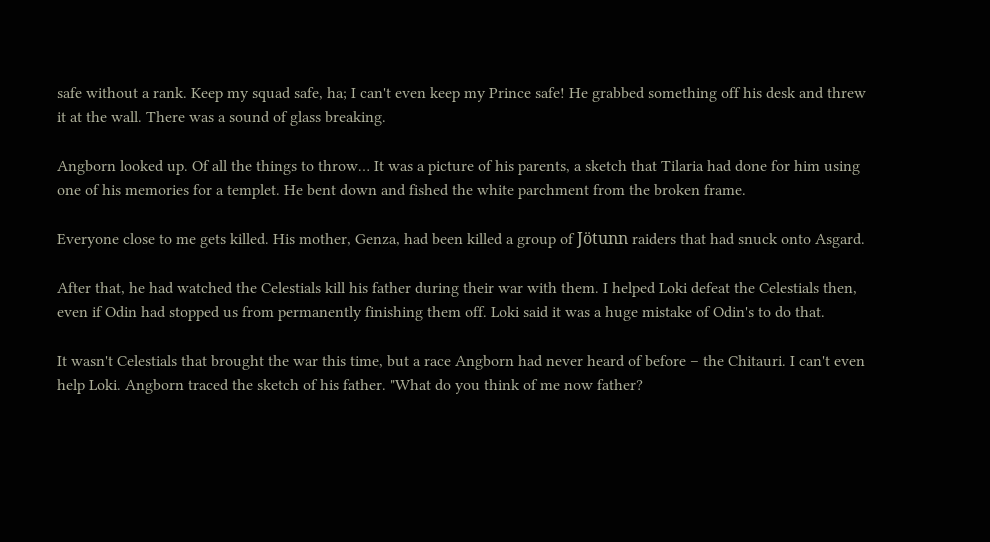safe without a rank. Keep my squad safe, ha; I can't even keep my Prince safe! He grabbed something off his desk and threw it at the wall. There was a sound of glass breaking.

Angborn looked up. Of all the things to throw… It was a picture of his parents, a sketch that Tilaria had done for him using one of his memories for a templet. He bent down and fished the white parchment from the broken frame.

Everyone close to me gets killed. His mother, Genza, had been killed a group of Jötunn raiders that had snuck onto Asgard.

After that, he had watched the Celestials kill his father during their war with them. I helped Loki defeat the Celestials then, even if Odin had stopped us from permanently finishing them off. Loki said it was a huge mistake of Odin's to do that.

It wasn't Celestials that brought the war this time, but a race Angborn had never heard of before – the Chitauri. I can't even help Loki. Angborn traced the sketch of his father. "What do you think of me now father?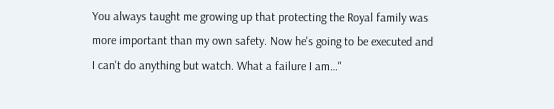You always taught me growing up that protecting the Royal family was more important than my own safety. Now he's going to be executed and I can't do anything but watch. What a failure I am…"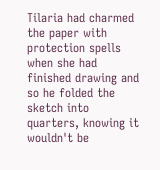Tilaria had charmed the paper with protection spells when she had finished drawing and so he folded the sketch into quarters, knowing it wouldn't be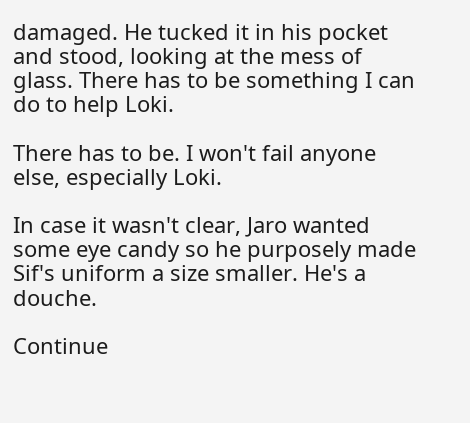damaged. He tucked it in his pocket and stood, looking at the mess of glass. There has to be something I can do to help Loki.

There has to be. I won't fail anyone else, especially Loki.

In case it wasn't clear, Jaro wanted some eye candy so he purposely made Sif's uniform a size smaller. He's a douche.

Continue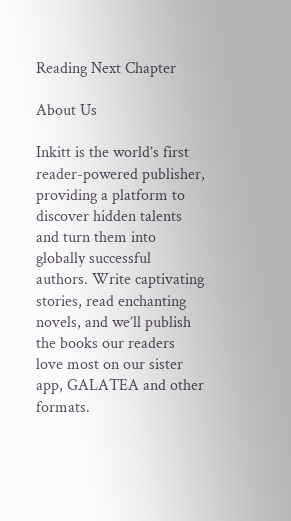Reading Next Chapter

About Us

Inkitt is the world’s first reader-powered publisher, providing a platform to discover hidden talents and turn them into globally successful authors. Write captivating stories, read enchanting novels, and we’ll publish the books our readers love most on our sister app, GALATEA and other formats.